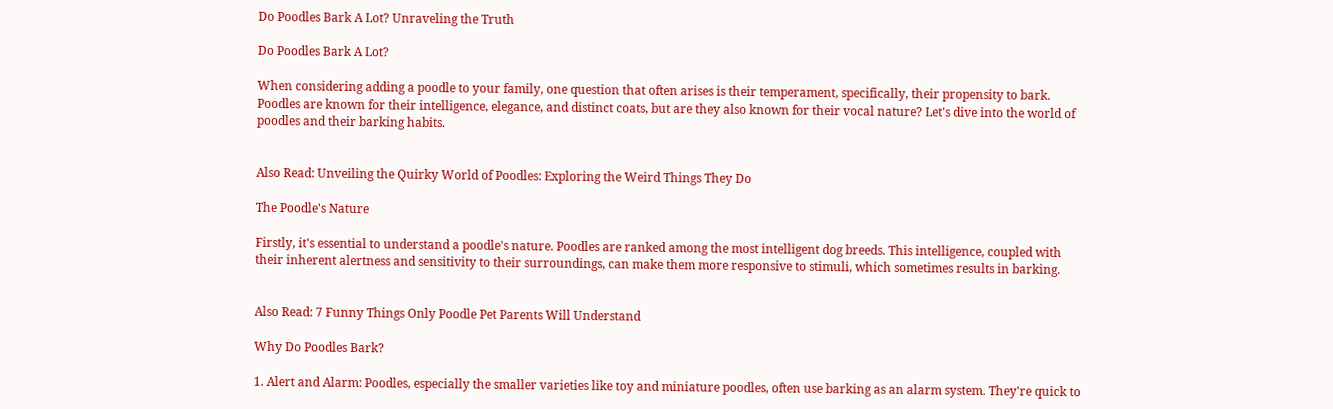Do Poodles Bark A Lot? Unraveling the Truth

Do Poodles Bark A Lot?

When considering adding a poodle to your family, one question that often arises is their temperament, specifically, their propensity to bark. Poodles are known for their intelligence, elegance, and distinct coats, but are they also known for their vocal nature? Let's dive into the world of poodles and their barking habits.


Also Read: Unveiling the Quirky World of Poodles: Exploring the Weird Things They Do

The Poodle's Nature

Firstly, it's essential to understand a poodle's nature. Poodles are ranked among the most intelligent dog breeds. This intelligence, coupled with their inherent alertness and sensitivity to their surroundings, can make them more responsive to stimuli, which sometimes results in barking.


Also Read: 7 Funny Things Only Poodle Pet Parents Will Understand

Why Do Poodles Bark?

1. Alert and Alarm: Poodles, especially the smaller varieties like toy and miniature poodles, often use barking as an alarm system. They're quick to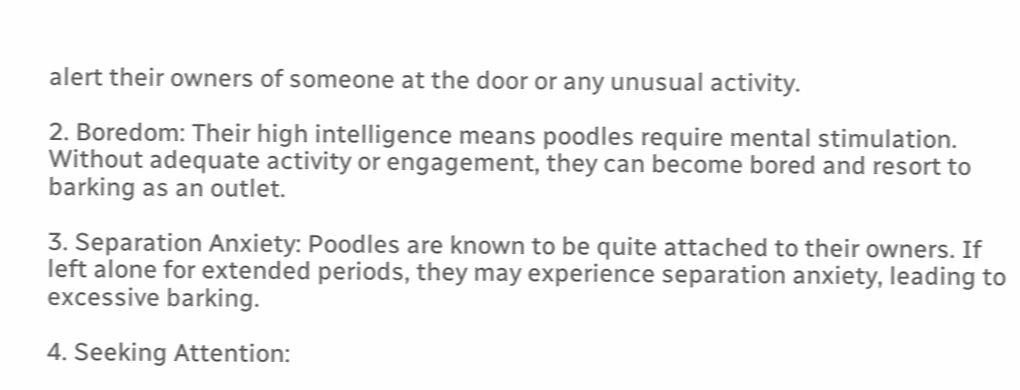alert their owners of someone at the door or any unusual activity.

2. Boredom: Their high intelligence means poodles require mental stimulation. Without adequate activity or engagement, they can become bored and resort to barking as an outlet.

3. Separation Anxiety: Poodles are known to be quite attached to their owners. If left alone for extended periods, they may experience separation anxiety, leading to excessive barking.

4. Seeking Attention: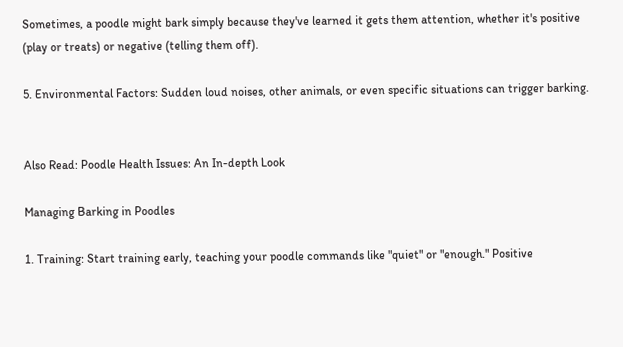Sometimes, a poodle might bark simply because they've learned it gets them attention, whether it's positive (play or treats) or negative (telling them off).

5. Environmental Factors: Sudden loud noises, other animals, or even specific situations can trigger barking.


Also Read: Poodle Health Issues: An In-depth Look

Managing Barking in Poodles

1. Training: Start training early, teaching your poodle commands like "quiet" or "enough." Positive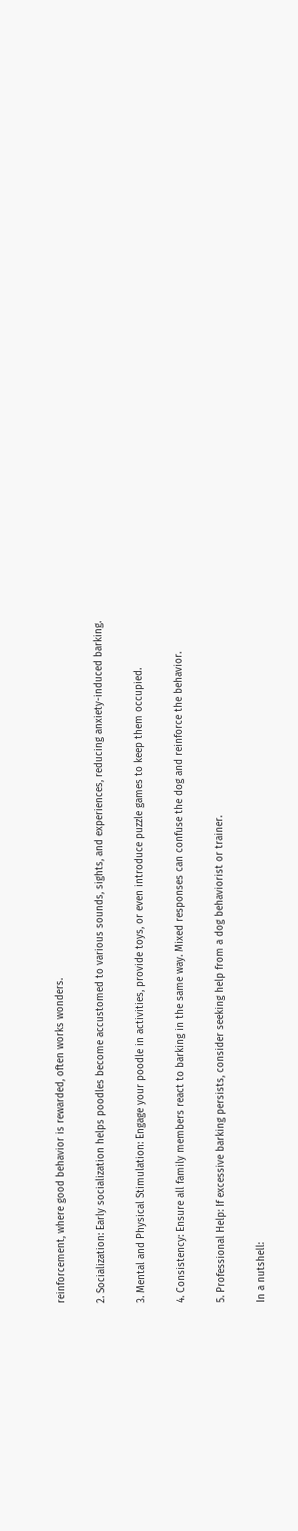reinforcement, where good behavior is rewarded, often works wonders.

2. Socialization: Early socialization helps poodles become accustomed to various sounds, sights, and experiences, reducing anxiety-induced barking.

3. Mental and Physical Stimulation: Engage your poodle in activities, provide toys, or even introduce puzzle games to keep them occupied.

4. Consistency: Ensure all family members react to barking in the same way. Mixed responses can confuse the dog and reinforce the behavior.

5. Professional Help: If excessive barking persists, consider seeking help from a dog behaviorist or trainer.

In a nutshell: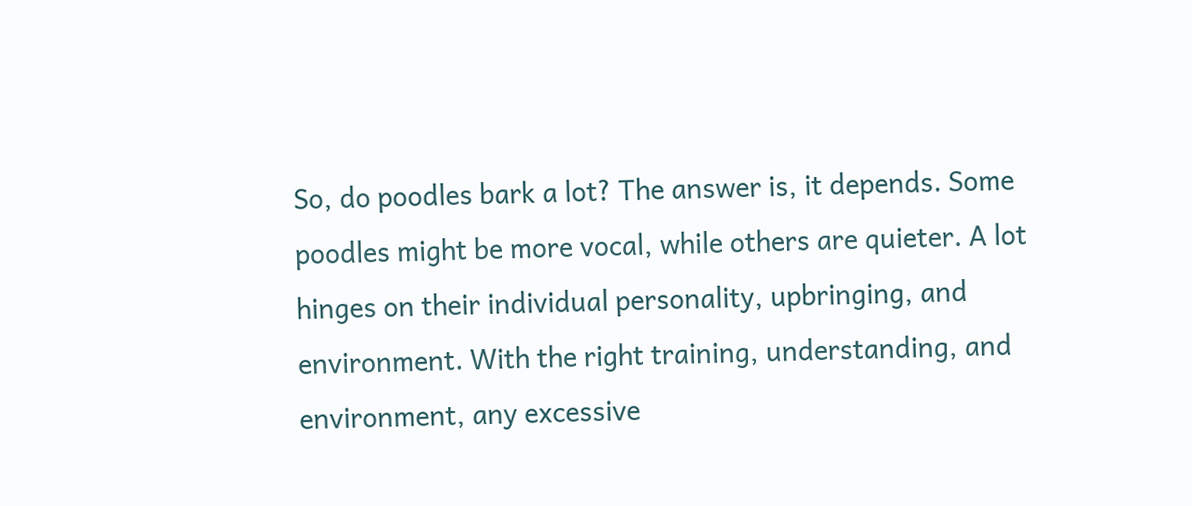So, do poodles bark a lot? The answer is, it depends. Some poodles might be more vocal, while others are quieter. A lot hinges on their individual personality, upbringing, and environment. With the right training, understanding, and environment, any excessive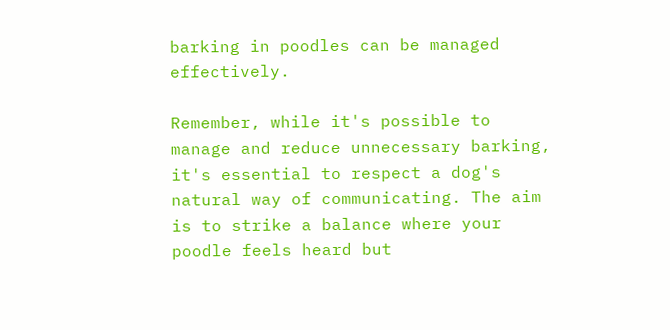barking in poodles can be managed effectively.

Remember, while it's possible to manage and reduce unnecessary barking, it's essential to respect a dog's natural way of communicating. The aim is to strike a balance where your poodle feels heard but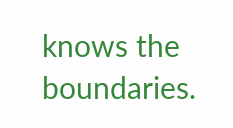knows the boundaries.